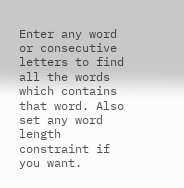Enter any word or consecutive letters to find all the words which contains that word. Also set any word length constraint if you want.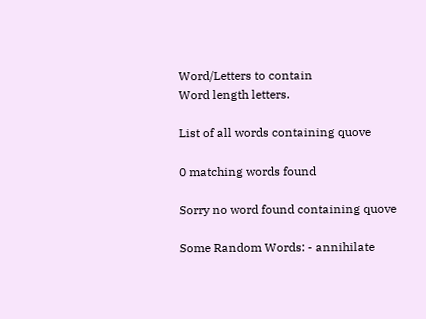Word/Letters to contain
Word length letters.

List of all words containing quove

0 matching words found

Sorry no word found containing quove

Some Random Words: - annihilate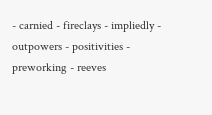- carnied - fireclays - impliedly - outpowers - positivities - preworking - reeves